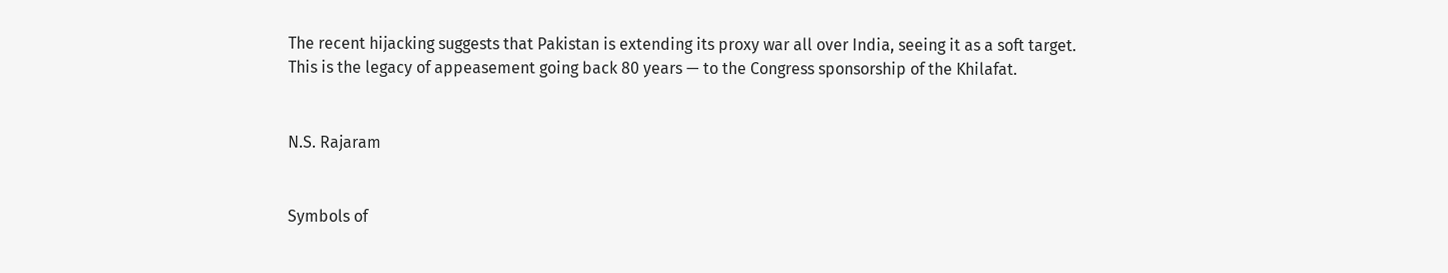The recent hijacking suggests that Pakistan is extending its proxy war all over India, seeing it as a soft target. This is the legacy of appeasement going back 80 years — to the Congress sponsorship of the Khilafat.


N.S. Rajaram


Symbols of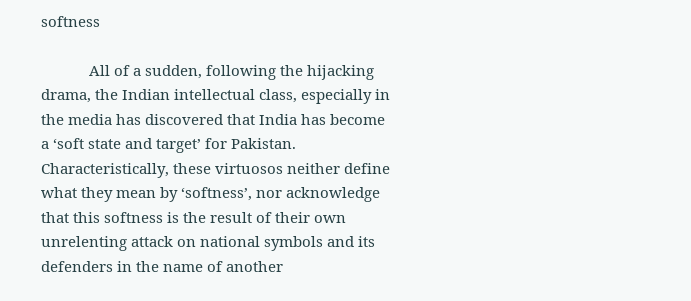softness

            All of a sudden, following the hijacking drama, the Indian intellectual class, especially in the media has discovered that India has become a ‘soft state and target’ for Pakistan. Characteristically, these virtuosos neither define what they mean by ‘softness’, nor acknowledge that this softness is the result of their own unrelenting attack on national symbols and its defenders in the name of another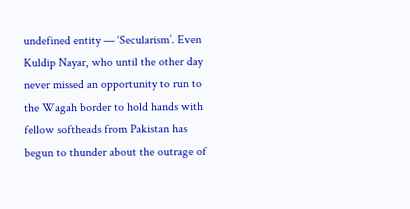undefined entity — ‘Secularism’. Even Kuldip Nayar, who until the other day never missed an opportunity to run to the Wagah border to hold hands with fellow softheads from Pakistan has begun to thunder about the outrage of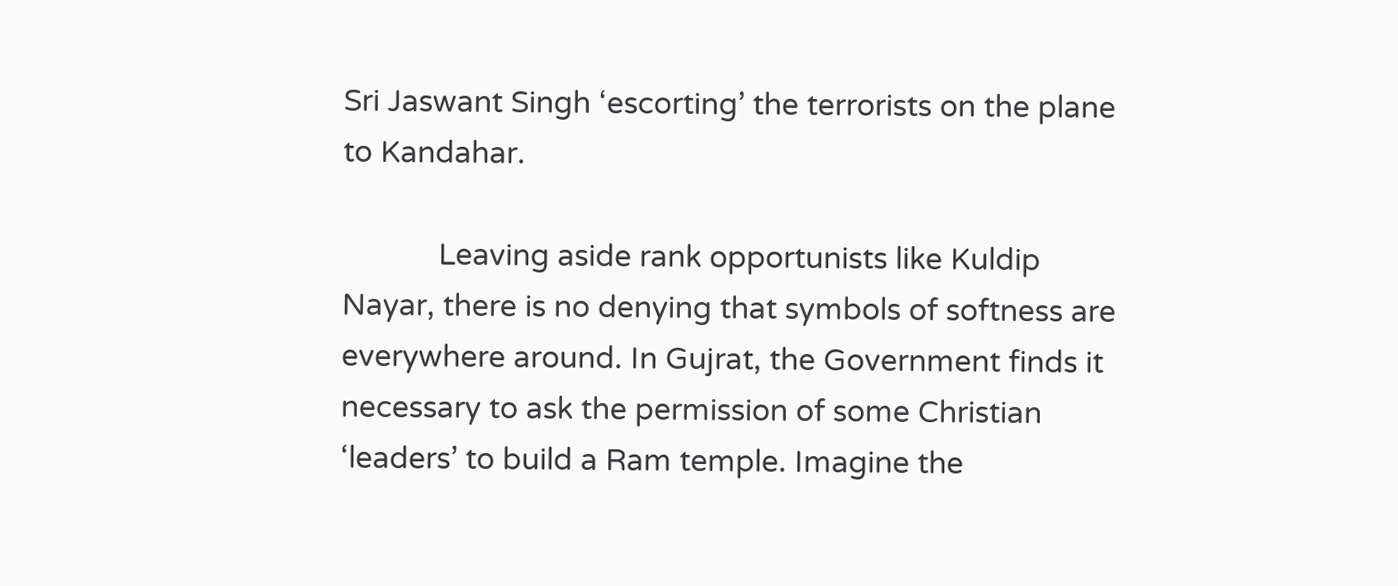Sri Jaswant Singh ‘escorting’ the terrorists on the plane to Kandahar.

            Leaving aside rank opportunists like Kuldip Nayar, there is no denying that symbols of softness are everywhere around. In Gujrat, the Government finds it necessary to ask the permission of some Christian ‘leaders’ to build a Ram temple. Imagine the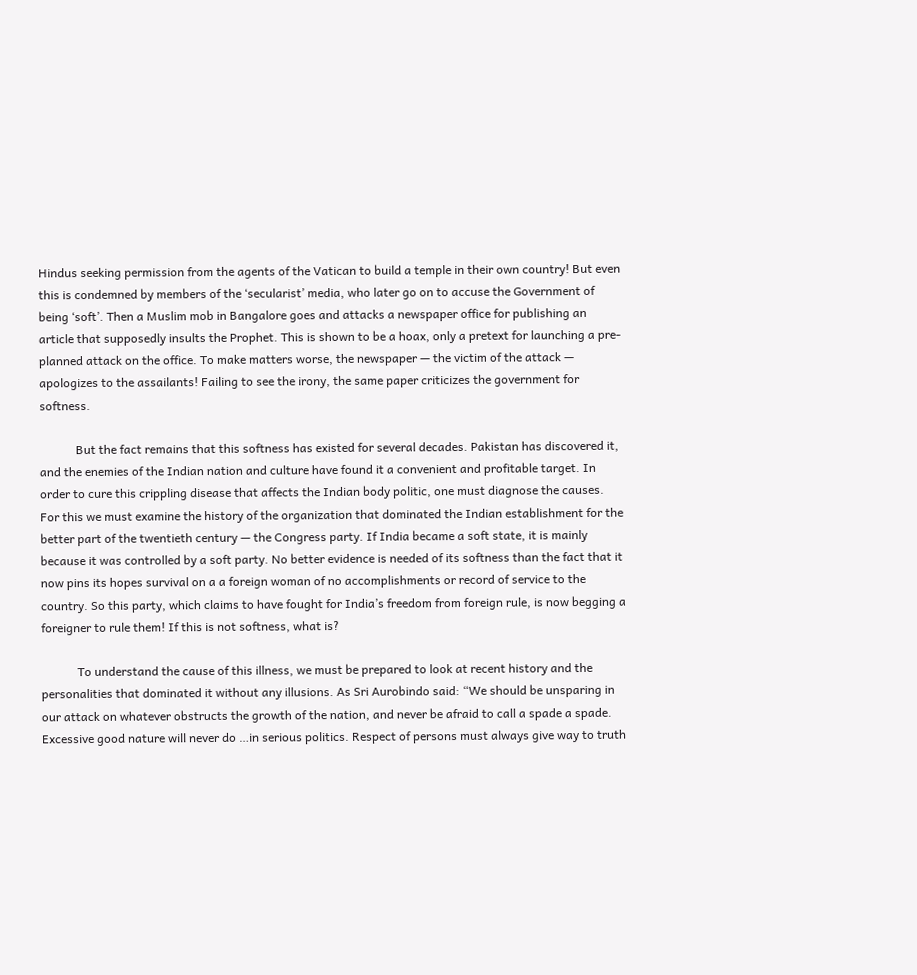Hindus seeking permission from the agents of the Vatican to build a temple in their own country! But even this is condemned by members of the ‘secularist’ media, who later go on to accuse the Government of being ‘soft’. Then a Muslim mob in Bangalore goes and attacks a newspaper office for publishing an article that supposedly insults the Prophet. This is shown to be a hoax, only a pretext for launching a pre-planned attack on the office. To make matters worse, the newspaper — the victim of the attack — apologizes to the assailants! Failing to see the irony, the same paper criticizes the government for softness.

            But the fact remains that this softness has existed for several decades. Pakistan has discovered it, and the enemies of the Indian nation and culture have found it a convenient and profitable target. In order to cure this crippling disease that affects the Indian body politic, one must diagnose the causes. For this we must examine the history of the organization that dominated the Indian establishment for the better part of the twentieth century — the Congress party. If India became a soft state, it is mainly because it was controlled by a soft party. No better evidence is needed of its softness than the fact that it now pins its hopes survival on a a foreign woman of no accomplishments or record of service to the country. So this party, which claims to have fought for India’s freedom from foreign rule, is now begging a foreigner to rule them! If this is not softness, what is?

            To understand the cause of this illness, we must be prepared to look at recent history and the personalities that dominated it without any illusions. As Sri Aurobindo said: “We should be unsparing in our attack on whatever obstructs the growth of the nation, and never be afraid to call a spade a spade. Excessive good nature will never do …in serious politics. Respect of persons must always give way to truth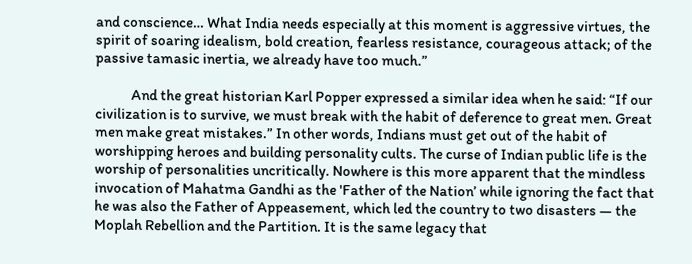and conscience… What India needs especially at this moment is aggressive virtues, the spirit of soaring idealism, bold creation, fearless resistance, courageous attack; of the passive tamasic inertia, we already have too much.”

            And the great historian Karl Popper expressed a similar idea when he said: “If our civilization is to survive, we must break with the habit of deference to great men. Great men make great mistakes.” In other words, Indians must get out of the habit of worshipping heroes and building personality cults. The curse of Indian public life is the worship of personalities uncritically. Nowhere is this more apparent that the mindless invocation of Mahatma Gandhi as the 'Father of the Nation’ while ignoring the fact that he was also the Father of Appeasement, which led the country to two disasters — the Moplah Rebellion and the Partition. It is the same legacy that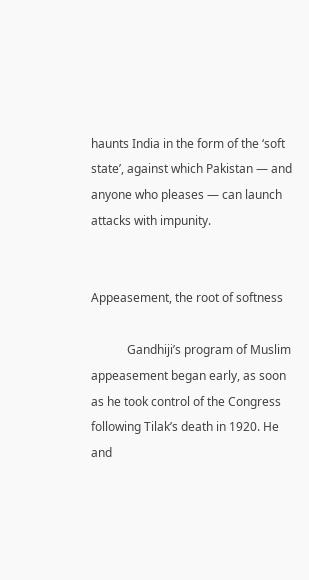haunts India in the form of the ‘soft state’, against which Pakistan — and anyone who pleases — can launch attacks with impunity.


Appeasement, the root of softness

            Gandhiji’s program of Muslim appeasement began early, as soon as he took control of the Congress following Tilak’s death in 1920. He and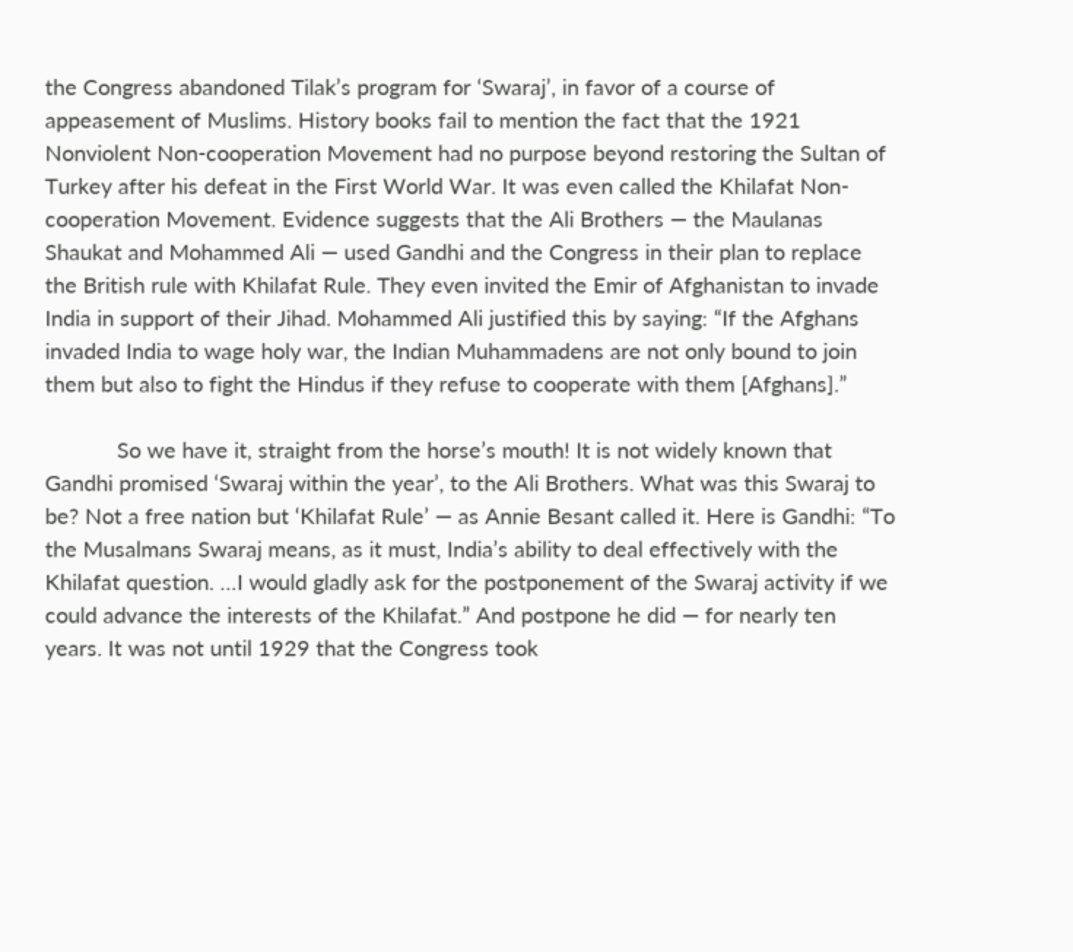the Congress abandoned Tilak’s program for ‘Swaraj’, in favor of a course of appeasement of Muslims. History books fail to mention the fact that the 1921 Nonviolent Non-cooperation Movement had no purpose beyond restoring the Sultan of Turkey after his defeat in the First World War. It was even called the Khilafat Non-cooperation Movement. Evidence suggests that the Ali Brothers — the Maulanas Shaukat and Mohammed Ali — used Gandhi and the Congress in their plan to replace the British rule with Khilafat Rule. They even invited the Emir of Afghanistan to invade India in support of their Jihad. Mohammed Ali justified this by saying: “If the Afghans invaded India to wage holy war, the Indian Muhammadens are not only bound to join them but also to fight the Hindus if they refuse to cooperate with them [Afghans].”

            So we have it, straight from the horse’s mouth! It is not widely known that Gandhi promised ‘Swaraj within the year’, to the Ali Brothers. What was this Swaraj to be? Not a free nation but ‘Khilafat Rule’ — as Annie Besant called it. Here is Gandhi: “To the Musalmans Swaraj means, as it must, India’s ability to deal effectively with the Khilafat question. …I would gladly ask for the postponement of the Swaraj activity if we could advance the interests of the Khilafat.” And postpone he did — for nearly ten years. It was not until 1929 that the Congress took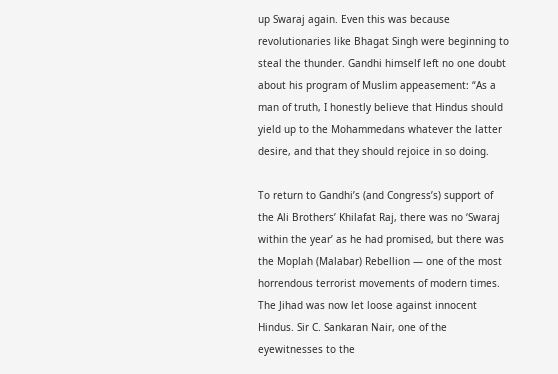up Swaraj again. Even this was because revolutionaries like Bhagat Singh were beginning to steal the thunder. Gandhi himself left no one doubt about his program of Muslim appeasement: “As a man of truth, I honestly believe that Hindus should yield up to the Mohammedans whatever the latter desire, and that they should rejoice in so doing.

To return to Gandhi’s (and Congress’s) support of the Ali Brothers’ Khilafat Raj, there was no ‘Swaraj within the year’ as he had promised, but there was the Moplah (Malabar) Rebellion — one of the most horrendous terrorist movements of modern times. The Jihad was now let loose against innocent Hindus. Sir C. Sankaran Nair, one of the eyewitnesses to the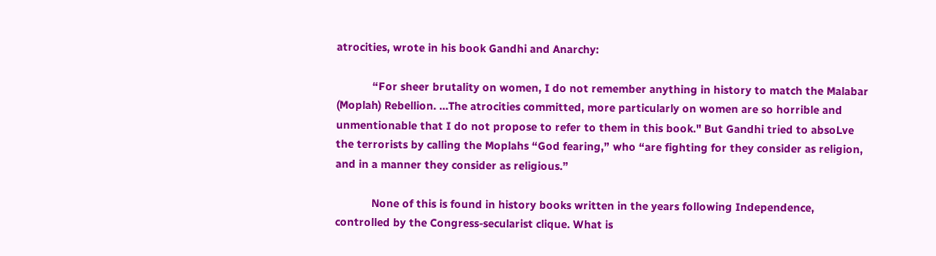atrocities, wrote in his book Gandhi and Anarchy:

            “For sheer brutality on women, I do not remember anything in history to match the Malabar (Moplah) Rebellion. …The atrocities committed, more particularly on women are so horrible and unmentionable that I do not propose to refer to them in this book." But Gandhi tried to absoLve the terrorists by calling the Moplahs “God fearing,” who “are fighting for they consider as religion, and in a manner they consider as religious.”

            None of this is found in history books written in the years following Independence, controlled by the Congress-secularist clique. What is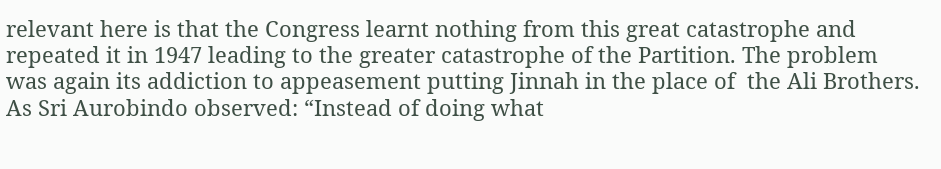relevant here is that the Congress learnt nothing from this great catastrophe and repeated it in 1947 leading to the greater catastrophe of the Partition. The problem was again its addiction to appeasement putting Jinnah in the place of  the Ali Brothers. As Sri Aurobindo observed: “Instead of doing what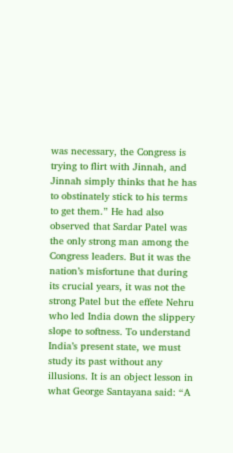was necessary, the Congress is trying to flirt with Jinnah, and Jinnah simply thinks that he has to obstinately stick to his terms to get them.” He had also observed that Sardar Patel was the only strong man among the Congress leaders. But it was the nation’s misfortune that during its crucial years, it was not the strong Patel but the effete Nehru who led India down the slippery slope to softness. To understand India’s present state, we must study its past without any illusions. It is an object lesson in what George Santayana said: “A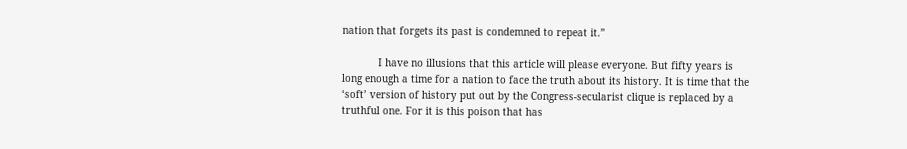nation that forgets its past is condemned to repeat it.”

            I have no illusions that this article will please everyone. But fifty years is long enough a time for a nation to face the truth about its history. It is time that the ‘soft’ version of history put out by the Congress-secularist clique is replaced by a truthful one. For it is this poison that has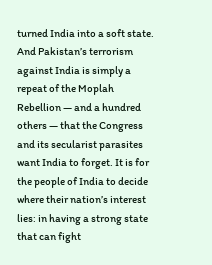turned India into a soft state. And Pakistan’s terrorism against India is simply a repeat of the Moplah Rebellion — and a hundred others — that the Congress and its secularist parasites want India to forget. It is for the people of India to decide where their nation’s interest lies: in having a strong state that can fight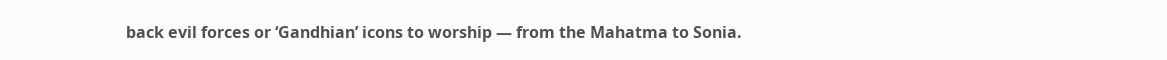back evil forces or ‘Gandhian’ icons to worship — from the Mahatma to Sonia.